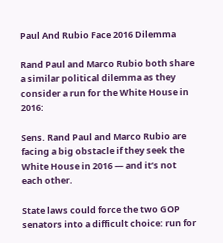Paul And Rubio Face 2016 Dilemma

Rand Paul and Marco Rubio both share a similar political dilemma as they consider a run for the White House in 2016:

Sens. Rand Paul and Marco Rubio are facing a big obstacle if they seek the White House in 2016 — and it’s not each other.

State laws could force the two GOP senators into a difficult choice: run for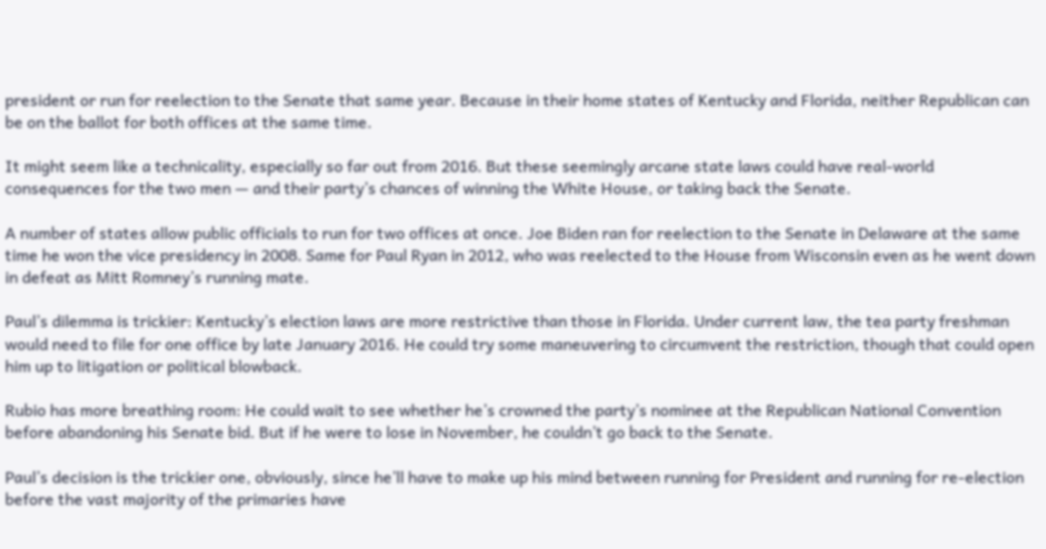president or run for reelection to the Senate that same year. Because in their home states of Kentucky and Florida, neither Republican can be on the ballot for both offices at the same time.

It might seem like a technicality, especially so far out from 2016. But these seemingly arcane state laws could have real-world consequences for the two men — and their party’s chances of winning the White House, or taking back the Senate.

A number of states allow public officials to run for two offices at once. Joe Biden ran for reelection to the Senate in Delaware at the same time he won the vice presidency in 2008. Same for Paul Ryan in 2012, who was reelected to the House from Wisconsin even as he went down in defeat as Mitt Romney’s running mate.

Paul’s dilemma is trickier: Kentucky’s election laws are more restrictive than those in Florida. Under current law, the tea party freshman would need to file for one office by late January 2016. He could try some maneuvering to circumvent the restriction, though that could open him up to litigation or political blowback.

Rubio has more breathing room: He could wait to see whether he’s crowned the party’s nominee at the Republican National Convention before abandoning his Senate bid. But if he were to lose in November, he couldn’t go back to the Senate.

Paul’s decision is the trickier one, obviously, since he’ll have to make up his mind between running for President and running for re-election before the vast majority of the primaries have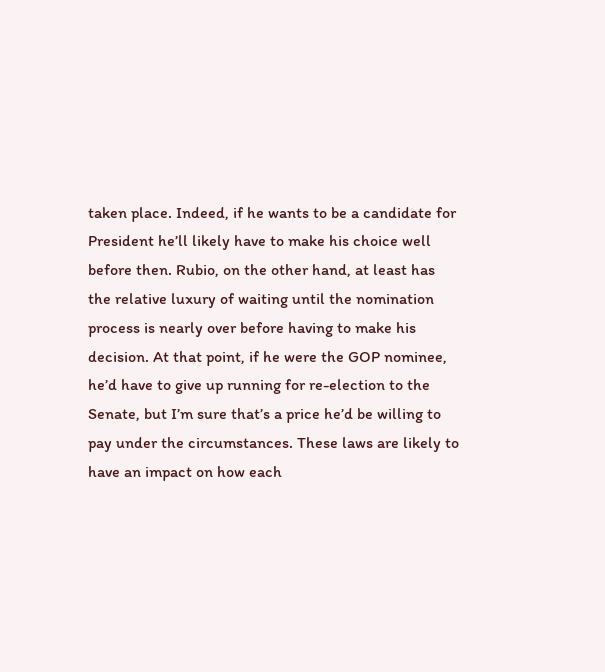taken place. Indeed, if he wants to be a candidate for President he’ll likely have to make his choice well before then. Rubio, on the other hand, at least has the relative luxury of waiting until the nomination process is nearly over before having to make his decision. At that point, if he were the GOP nominee, he’d have to give up running for re-election to the Senate, but I’m sure that’s a price he’d be willing to pay under the circumstances. These laws are likely to have an impact on how each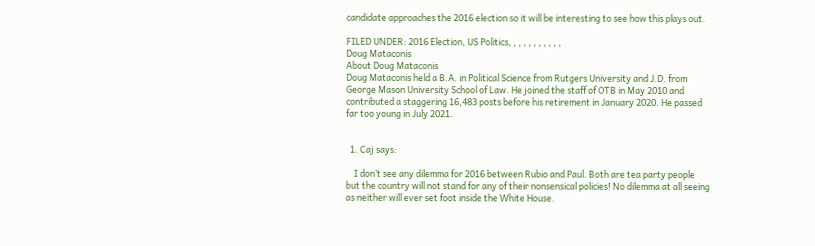candidate approaches the 2016 election so it will be interesting to see how this plays out.

FILED UNDER: 2016 Election, US Politics, , , , , , , , , , ,
Doug Mataconis
About Doug Mataconis
Doug Mataconis held a B.A. in Political Science from Rutgers University and J.D. from George Mason University School of Law. He joined the staff of OTB in May 2010 and contributed a staggering 16,483 posts before his retirement in January 2020. He passed far too young in July 2021.


  1. Caj says:

    I don’t see any dilemma for 2016 between Rubio and Paul. Both are tea party people but the country will not stand for any of their nonsensical policies! No dilemma at all seeing as neither will ever set foot inside the White House.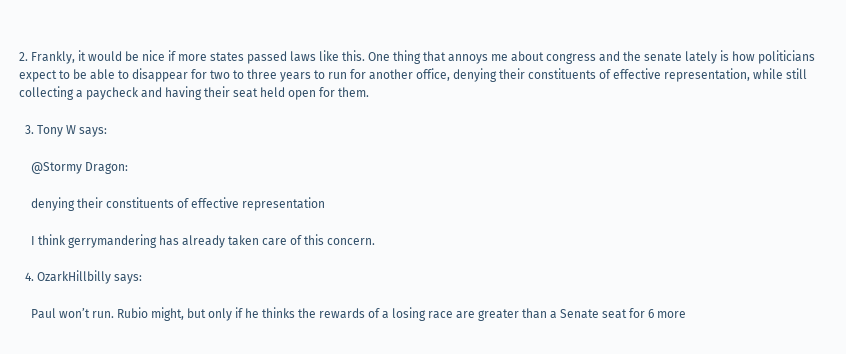2. Frankly, it would be nice if more states passed laws like this. One thing that annoys me about congress and the senate lately is how politicians expect to be able to disappear for two to three years to run for another office, denying their constituents of effective representation, while still collecting a paycheck and having their seat held open for them.

  3. Tony W says:

    @Stormy Dragon:

    denying their constituents of effective representation

    I think gerrymandering has already taken care of this concern.

  4. OzarkHillbilly says:

    Paul won’t run. Rubio might, but only if he thinks the rewards of a losing race are greater than a Senate seat for 6 more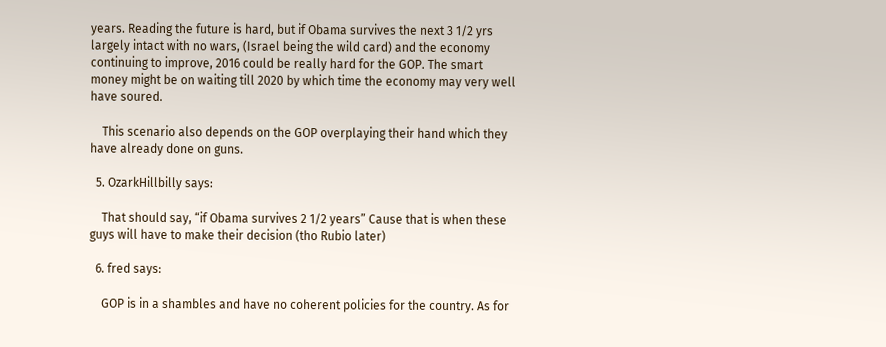years. Reading the future is hard, but if Obama survives the next 3 1/2 yrs largely intact with no wars, (Israel being the wild card) and the economy continuing to improve, 2016 could be really hard for the GOP. The smart money might be on waiting till 2020 by which time the economy may very well have soured.

    This scenario also depends on the GOP overplaying their hand which they have already done on guns.

  5. OzarkHillbilly says:

    That should say, “if Obama survives 2 1/2 years” Cause that is when these guys will have to make their decision (tho Rubio later)

  6. fred says:

    GOP is in a shambles and have no coherent policies for the country. As for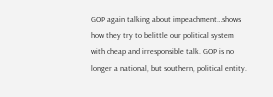GOP again talking about impeachment…shows how they try to belittle our political system with cheap and irresponsible talk. GOP is no longer a national, but southern, political entity.